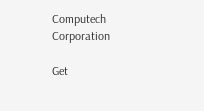Computech Corporation

Get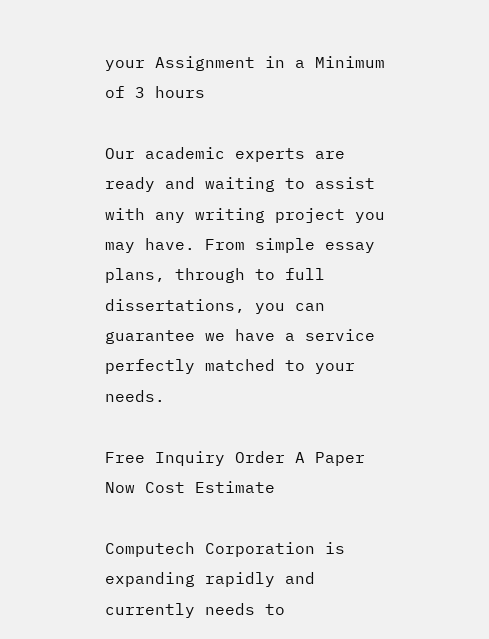your Assignment in a Minimum of 3 hours

Our academic experts are ready and waiting to assist with any writing project you may have. From simple essay plans, through to full dissertations, you can guarantee we have a service perfectly matched to your needs.

Free Inquiry Order A Paper Now Cost Estimate

Computech Corporation is expanding rapidly and currently needs to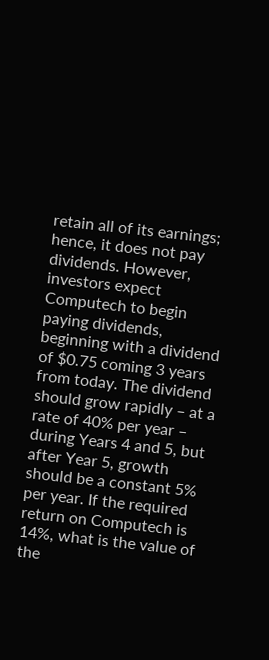retain all of its earnings; hence, it does not pay dividends. However, investors expect Computech to begin paying dividends, beginning with a dividend of $0.75 coming 3 years from today. The dividend should grow rapidly – at a rate of 40% per year – during Years 4 and 5, but after Year 5, growth should be a constant 5% per year. If the required return on Computech is 14%, what is the value of the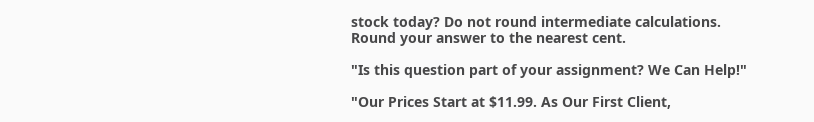stock today? Do not round intermediate calculations. Round your answer to the nearest cent.

"Is this question part of your assignment? We Can Help!"

"Our Prices Start at $11.99. As Our First Client,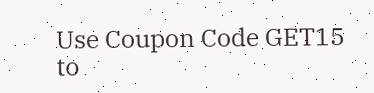Use Coupon Code GET15 to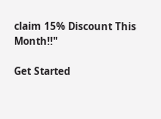claim 15% Discount This Month!!"

Get Started